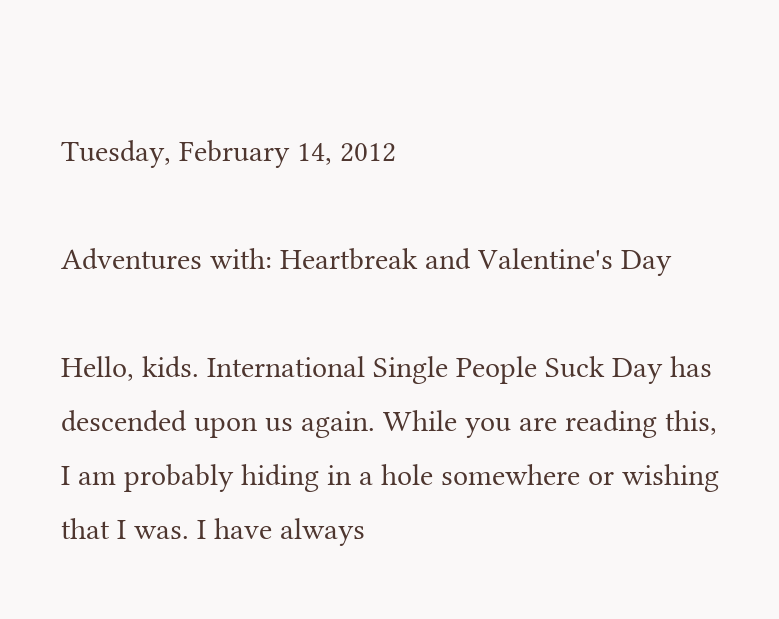Tuesday, February 14, 2012

Adventures with: Heartbreak and Valentine's Day

Hello, kids. International Single People Suck Day has descended upon us again. While you are reading this, I am probably hiding in a hole somewhere or wishing that I was. I have always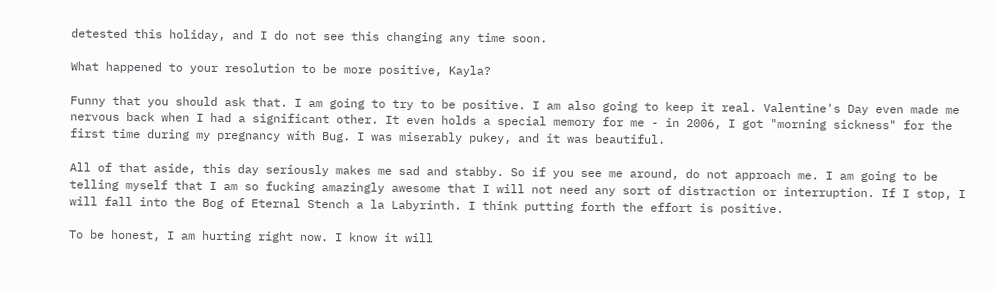detested this holiday, and I do not see this changing any time soon.

What happened to your resolution to be more positive, Kayla?

Funny that you should ask that. I am going to try to be positive. I am also going to keep it real. Valentine's Day even made me nervous back when I had a significant other. It even holds a special memory for me - in 2006, I got "morning sickness" for the first time during my pregnancy with Bug. I was miserably pukey, and it was beautiful.

All of that aside, this day seriously makes me sad and stabby. So if you see me around, do not approach me. I am going to be telling myself that I am so fucking amazingly awesome that I will not need any sort of distraction or interruption. If I stop, I will fall into the Bog of Eternal Stench a la Labyrinth. I think putting forth the effort is positive.

To be honest, I am hurting right now. I know it will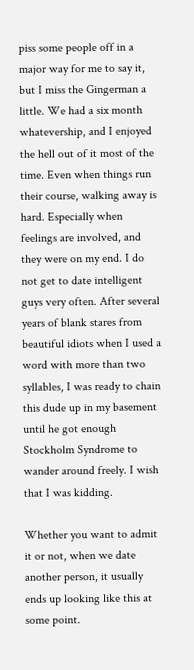piss some people off in a major way for me to say it, but I miss the Gingerman a little. We had a six month whatevership, and I enjoyed the hell out of it most of the time. Even when things run their course, walking away is hard. Especially when feelings are involved, and they were on my end. I do not get to date intelligent guys very often. After several years of blank stares from beautiful idiots when I used a word with more than two syllables, I was ready to chain this dude up in my basement until he got enough Stockholm Syndrome to wander around freely. I wish that I was kidding.

Whether you want to admit it or not, when we date another person, it usually ends up looking like this at some point.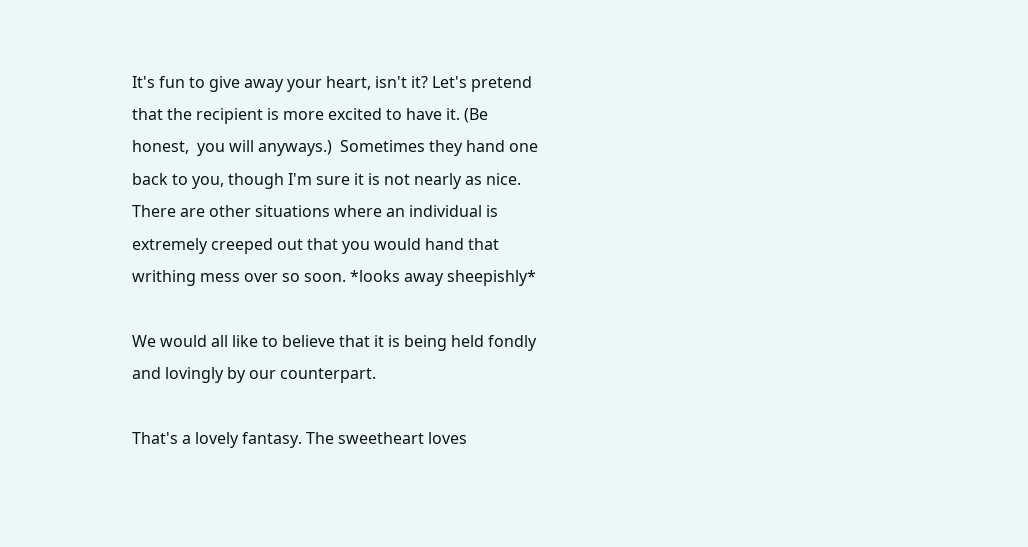It's fun to give away your heart, isn't it? Let's pretend that the recipient is more excited to have it. (Be honest,  you will anyways.)  Sometimes they hand one back to you, though I'm sure it is not nearly as nice. There are other situations where an individual is extremely creeped out that you would hand that writhing mess over so soon. *looks away sheepishly*

We would all like to believe that it is being held fondly and lovingly by our counterpart.

That's a lovely fantasy. The sweetheart loves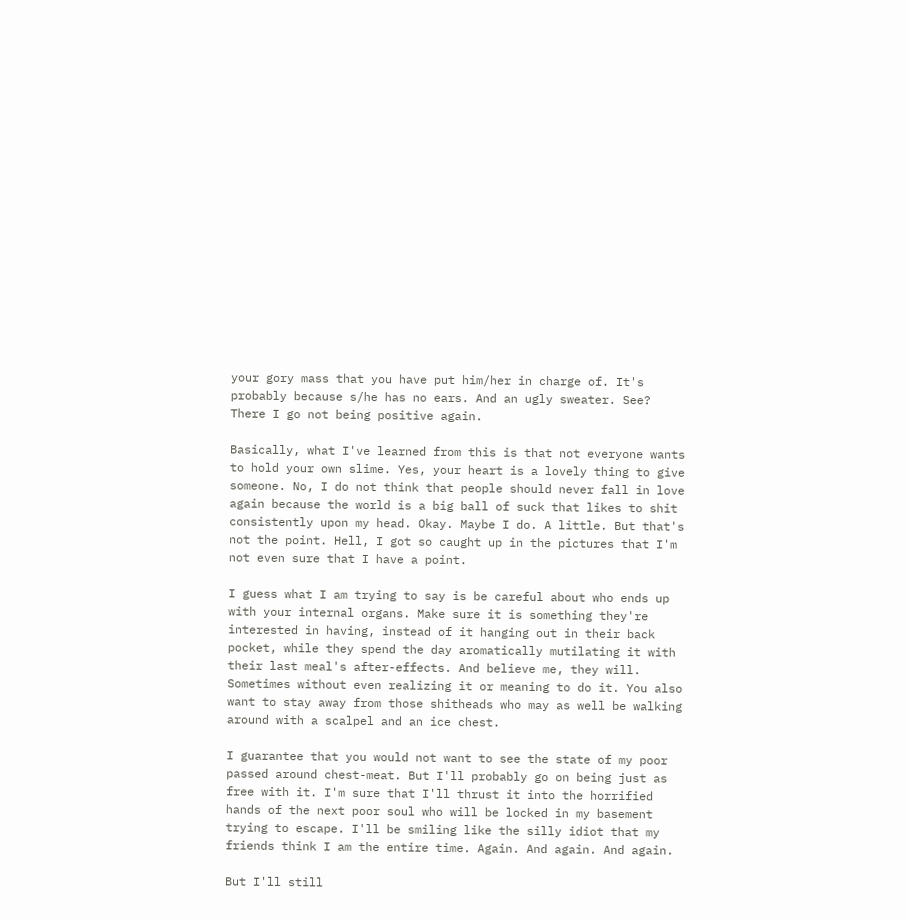your gory mass that you have put him/her in charge of. It's probably because s/he has no ears. And an ugly sweater. See? There I go not being positive again.

Basically, what I've learned from this is that not everyone wants to hold your own slime. Yes, your heart is a lovely thing to give someone. No, I do not think that people should never fall in love again because the world is a big ball of suck that likes to shit consistently upon my head. Okay. Maybe I do. A little. But that's not the point. Hell, I got so caught up in the pictures that I'm not even sure that I have a point.

I guess what I am trying to say is be careful about who ends up with your internal organs. Make sure it is something they're interested in having, instead of it hanging out in their back pocket, while they spend the day aromatically mutilating it with their last meal's after-effects. And believe me, they will. Sometimes without even realizing it or meaning to do it. You also want to stay away from those shitheads who may as well be walking around with a scalpel and an ice chest.

I guarantee that you would not want to see the state of my poor passed around chest-meat. But I'll probably go on being just as free with it. I'm sure that I'll thrust it into the horrified hands of the next poor soul who will be locked in my basement trying to escape. I'll be smiling like the silly idiot that my friends think I am the entire time. Again. And again. And again.

But I'll still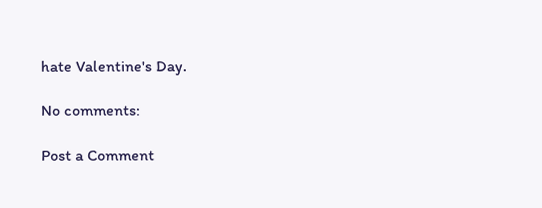hate Valentine's Day.

No comments:

Post a Comment